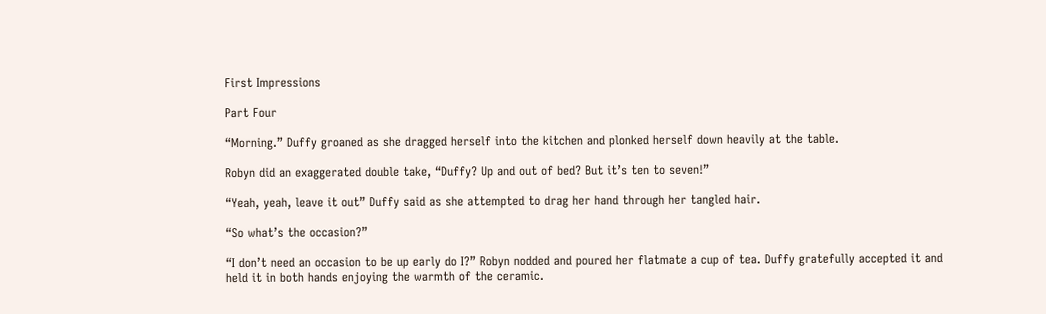First Impressions

Part Four

“Morning.” Duffy groaned as she dragged herself into the kitchen and plonked herself down heavily at the table.

Robyn did an exaggerated double take, “Duffy? Up and out of bed? But it’s ten to seven!”

“Yeah, yeah, leave it out” Duffy said as she attempted to drag her hand through her tangled hair.

“So what’s the occasion?”

“I don’t need an occasion to be up early do I?” Robyn nodded and poured her flatmate a cup of tea. Duffy gratefully accepted it and held it in both hands enjoying the warmth of the ceramic.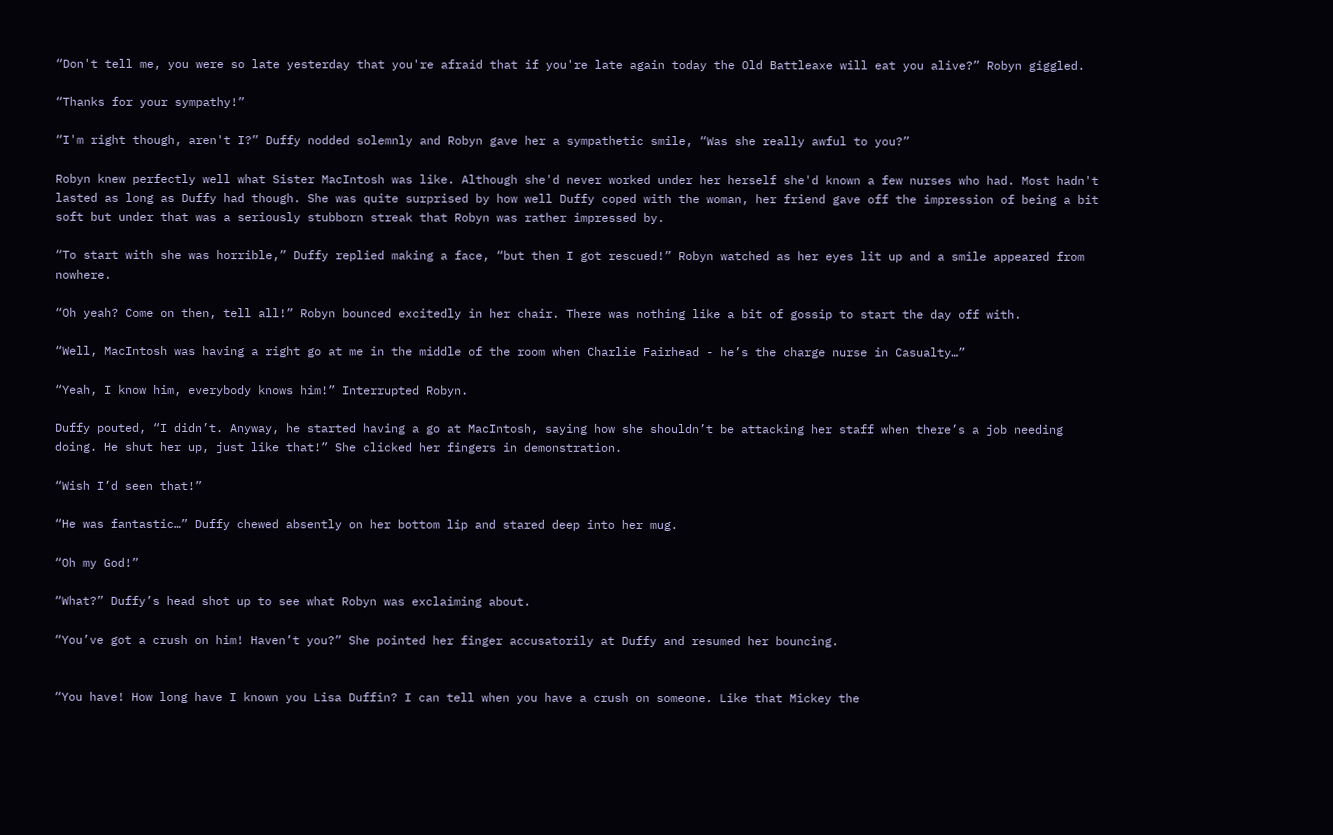“Don't tell me, you were so late yesterday that you're afraid that if you're late again today the Old Battleaxe will eat you alive?” Robyn giggled.

“Thanks for your sympathy!”

“I'm right though, aren't I?” Duffy nodded solemnly and Robyn gave her a sympathetic smile, “Was she really awful to you?”

Robyn knew perfectly well what Sister MacIntosh was like. Although she'd never worked under her herself she'd known a few nurses who had. Most hadn't lasted as long as Duffy had though. She was quite surprised by how well Duffy coped with the woman, her friend gave off the impression of being a bit soft but under that was a seriously stubborn streak that Robyn was rather impressed by.

“To start with she was horrible,” Duffy replied making a face, “but then I got rescued!” Robyn watched as her eyes lit up and a smile appeared from nowhere.

“Oh yeah? Come on then, tell all!” Robyn bounced excitedly in her chair. There was nothing like a bit of gossip to start the day off with.

“Well, MacIntosh was having a right go at me in the middle of the room when Charlie Fairhead - he’s the charge nurse in Casualty…”

“Yeah, I know him, everybody knows him!” Interrupted Robyn.

Duffy pouted, “I didn’t. Anyway, he started having a go at MacIntosh, saying how she shouldn’t be attacking her staff when there’s a job needing doing. He shut her up, just like that!” She clicked her fingers in demonstration.

“Wish I’d seen that!”

“He was fantastic…” Duffy chewed absently on her bottom lip and stared deep into her mug.

“Oh my God!”

“What?” Duffy’s head shot up to see what Robyn was exclaiming about.

“You’ve got a crush on him! Haven’t you?” She pointed her finger accusatorily at Duffy and resumed her bouncing.


“You have! How long have I known you Lisa Duffin? I can tell when you have a crush on someone. Like that Mickey the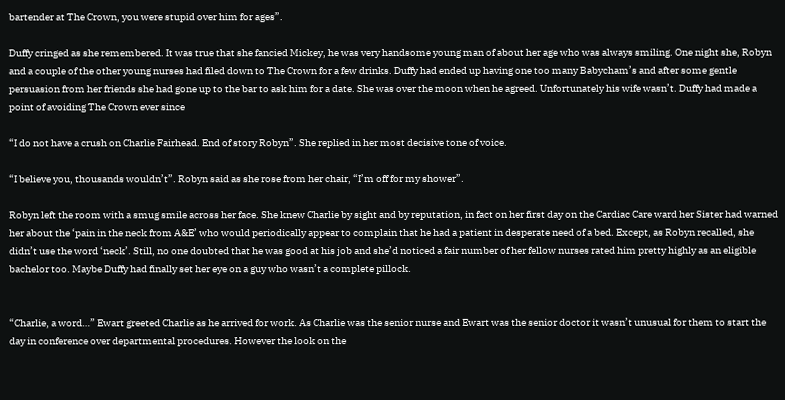bartender at The Crown, you were stupid over him for ages”.

Duffy cringed as she remembered. It was true that she fancied Mickey, he was very handsome young man of about her age who was always smiling. One night she, Robyn and a couple of the other young nurses had filed down to The Crown for a few drinks. Duffy had ended up having one too many Babycham’s and after some gentle persuasion from her friends she had gone up to the bar to ask him for a date. She was over the moon when he agreed. Unfortunately his wife wasn’t. Duffy had made a point of avoiding The Crown ever since

“I do not have a crush on Charlie Fairhead. End of story Robyn”. She replied in her most decisive tone of voice.

“I believe you, thousands wouldn’t”. Robyn said as she rose from her chair, “I’m off for my shower”.

Robyn left the room with a smug smile across her face. She knew Charlie by sight and by reputation, in fact on her first day on the Cardiac Care ward her Sister had warned her about the ‘pain in the neck from A&E’ who would periodically appear to complain that he had a patient in desperate need of a bed. Except, as Robyn recalled, she didn’t use the word ‘neck’. Still, no one doubted that he was good at his job and she’d noticed a fair number of her fellow nurses rated him pretty highly as an eligible bachelor too. Maybe Duffy had finally set her eye on a guy who wasn’t a complete pillock.


“Charlie, a word…” Ewart greeted Charlie as he arrived for work. As Charlie was the senior nurse and Ewart was the senior doctor it wasn’t unusual for them to start the day in conference over departmental procedures. However the look on the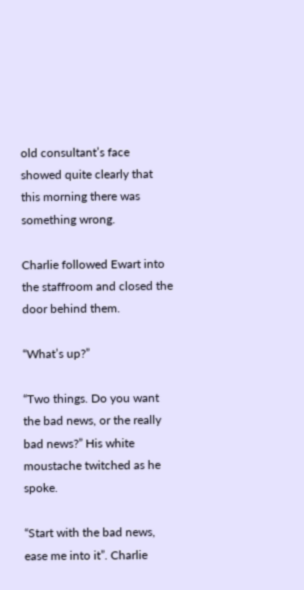old consultant’s face showed quite clearly that this morning there was something wrong.

Charlie followed Ewart into the staffroom and closed the door behind them.

“What’s up?”

“Two things. Do you want the bad news, or the really bad news?” His white moustache twitched as he spoke.

“Start with the bad news, ease me into it”. Charlie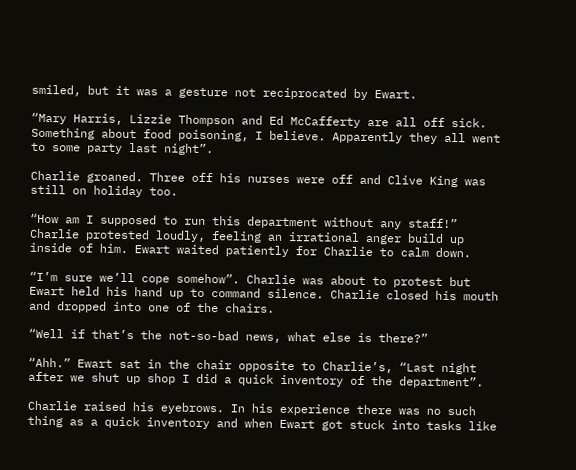smiled, but it was a gesture not reciprocated by Ewart.

“Mary Harris, Lizzie Thompson and Ed McCafferty are all off sick. Something about food poisoning, I believe. Apparently they all went to some party last night”.

Charlie groaned. Three off his nurses were off and Clive King was still on holiday too.

“How am I supposed to run this department without any staff!” Charlie protested loudly, feeling an irrational anger build up inside of him. Ewart waited patiently for Charlie to calm down.

“I’m sure we’ll cope somehow”. Charlie was about to protest but Ewart held his hand up to command silence. Charlie closed his mouth and dropped into one of the chairs.

“Well if that’s the not-so-bad news, what else is there?”

“Ahh.” Ewart sat in the chair opposite to Charlie’s, “Last night after we shut up shop I did a quick inventory of the department”.

Charlie raised his eyebrows. In his experience there was no such thing as a quick inventory and when Ewart got stuck into tasks like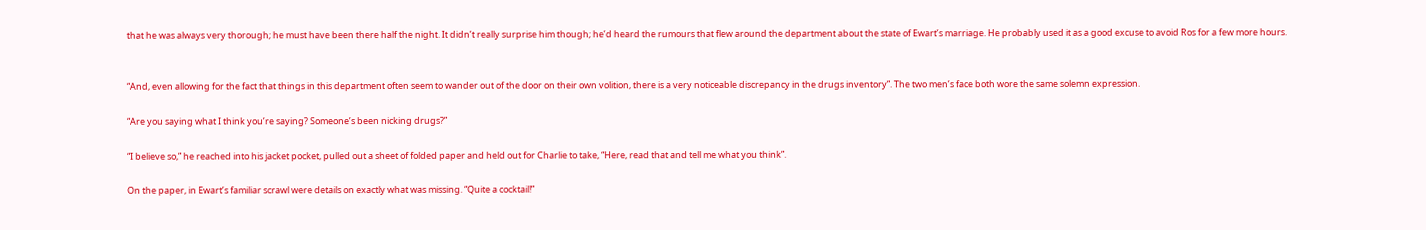that he was always very thorough; he must have been there half the night. It didn’t really surprise him though; he’d heard the rumours that flew around the department about the state of Ewart’s marriage. He probably used it as a good excuse to avoid Ros for a few more hours.


“And, even allowing for the fact that things in this department often seem to wander out of the door on their own volition, there is a very noticeable discrepancy in the drugs inventory”. The two men’s face both wore the same solemn expression.

“Are you saying what I think you’re saying? Someone’s been nicking drugs?”

“I believe so,” he reached into his jacket pocket, pulled out a sheet of folded paper and held out for Charlie to take, “Here, read that and tell me what you think”.

On the paper, in Ewart’s familiar scrawl were details on exactly what was missing. “Quite a cocktail!”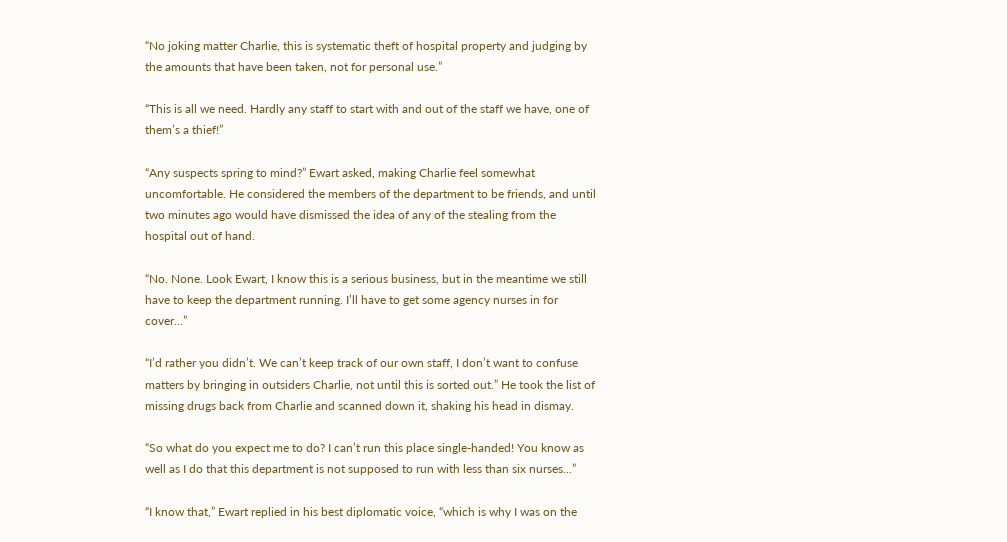“No joking matter Charlie, this is systematic theft of hospital property and judging by the amounts that have been taken, not for personal use.”

“This is all we need. Hardly any staff to start with and out of the staff we have, one of them’s a thief!”

“Any suspects spring to mind?” Ewart asked, making Charlie feel somewhat uncomfortable. He considered the members of the department to be friends, and until two minutes ago would have dismissed the idea of any of the stealing from the hospital out of hand.

“No. None. Look Ewart, I know this is a serious business, but in the meantime we still have to keep the department running. I’ll have to get some agency nurses in for cover…”

“I’d rather you didn’t. We can’t keep track of our own staff, I don’t want to confuse matters by bringing in outsiders Charlie, not until this is sorted out.” He took the list of missing drugs back from Charlie and scanned down it, shaking his head in dismay.

“So what do you expect me to do? I can’t run this place single-handed! You know as well as I do that this department is not supposed to run with less than six nurses...”

“I know that,” Ewart replied in his best diplomatic voice, “which is why I was on the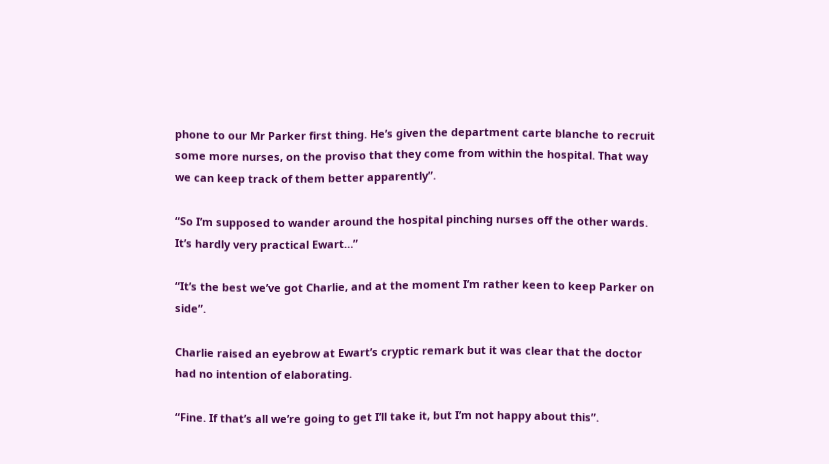phone to our Mr Parker first thing. He’s given the department carte blanche to recruit some more nurses, on the proviso that they come from within the hospital. That way we can keep track of them better apparently”.

“So I’m supposed to wander around the hospital pinching nurses off the other wards. It’s hardly very practical Ewart…”

“It’s the best we’ve got Charlie, and at the moment I’m rather keen to keep Parker on side”.

Charlie raised an eyebrow at Ewart’s cryptic remark but it was clear that the doctor had no intention of elaborating.

“Fine. If that’s all we’re going to get I’ll take it, but I’m not happy about this”.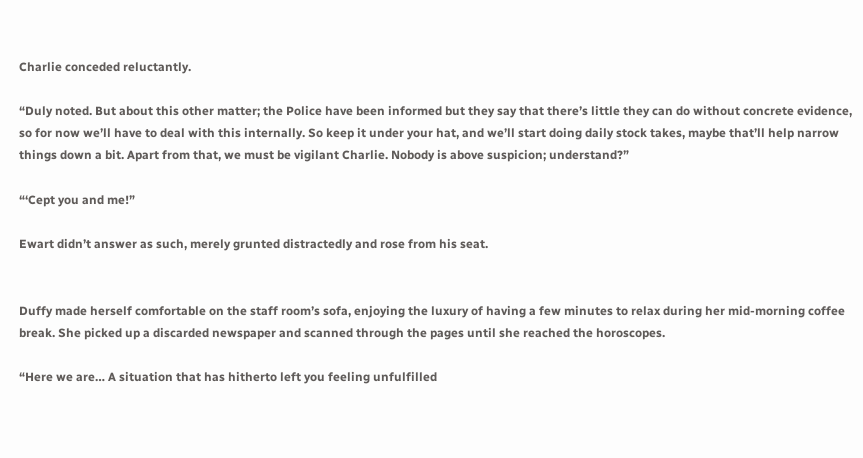Charlie conceded reluctantly.

“Duly noted. But about this other matter; the Police have been informed but they say that there’s little they can do without concrete evidence, so for now we’ll have to deal with this internally. So keep it under your hat, and we’ll start doing daily stock takes, maybe that’ll help narrow things down a bit. Apart from that, we must be vigilant Charlie. Nobody is above suspicion; understand?”

“‘Cept you and me!”

Ewart didn’t answer as such, merely grunted distractedly and rose from his seat.


Duffy made herself comfortable on the staff room’s sofa, enjoying the luxury of having a few minutes to relax during her mid-morning coffee break. She picked up a discarded newspaper and scanned through the pages until she reached the horoscopes.

“Here we are… A situation that has hitherto left you feeling unfulfilled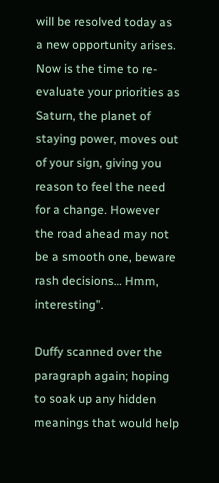will be resolved today as a new opportunity arises. Now is the time to re-evaluate your priorities as Saturn, the planet of staying power, moves out of your sign, giving you reason to feel the need for a change. However the road ahead may not be a smooth one, beware rash decisions… Hmm, interesting”.

Duffy scanned over the paragraph again; hoping to soak up any hidden meanings that would help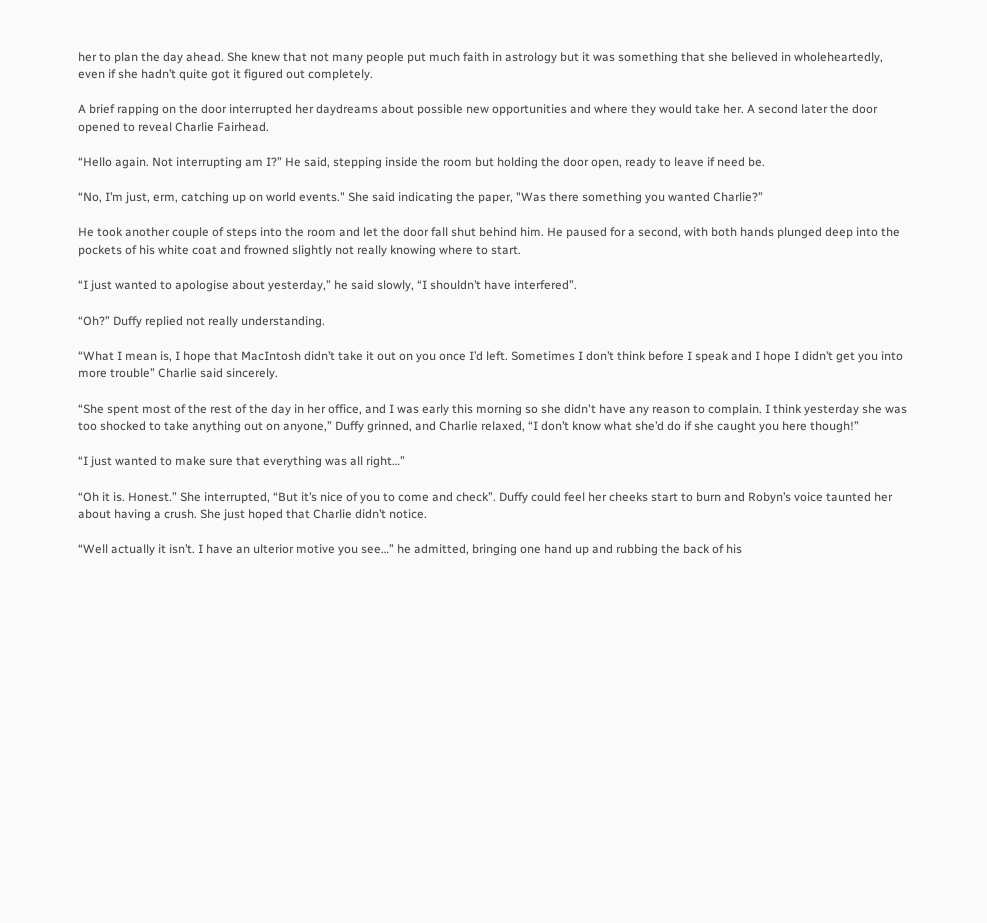her to plan the day ahead. She knew that not many people put much faith in astrology but it was something that she believed in wholeheartedly, even if she hadn’t quite got it figured out completely.

A brief rapping on the door interrupted her daydreams about possible new opportunities and where they would take her. A second later the door opened to reveal Charlie Fairhead.

“Hello again. Not interrupting am I?” He said, stepping inside the room but holding the door open, ready to leave if need be.

“No, I’m just, erm, catching up on world events." She said indicating the paper, "Was there something you wanted Charlie?”

He took another couple of steps into the room and let the door fall shut behind him. He paused for a second, with both hands plunged deep into the pockets of his white coat and frowned slightly not really knowing where to start.

“I just wanted to apologise about yesterday,” he said slowly, “I shouldn’t have interfered”.

“Oh?” Duffy replied not really understanding.

“What I mean is, I hope that MacIntosh didn’t take it out on you once I’d left. Sometimes I don’t think before I speak and I hope I didn’t get you into more trouble” Charlie said sincerely.

“She spent most of the rest of the day in her office, and I was early this morning so she didn't have any reason to complain. I think yesterday she was too shocked to take anything out on anyone,” Duffy grinned, and Charlie relaxed, “I don’t know what she’d do if she caught you here though!”

“I just wanted to make sure that everything was all right…”

“Oh it is. Honest.” She interrupted, “But it’s nice of you to come and check”. Duffy could feel her cheeks start to burn and Robyn’s voice taunted her about having a crush. She just hoped that Charlie didn’t notice.

“Well actually it isn’t. I have an ulterior motive you see…” he admitted, bringing one hand up and rubbing the back of his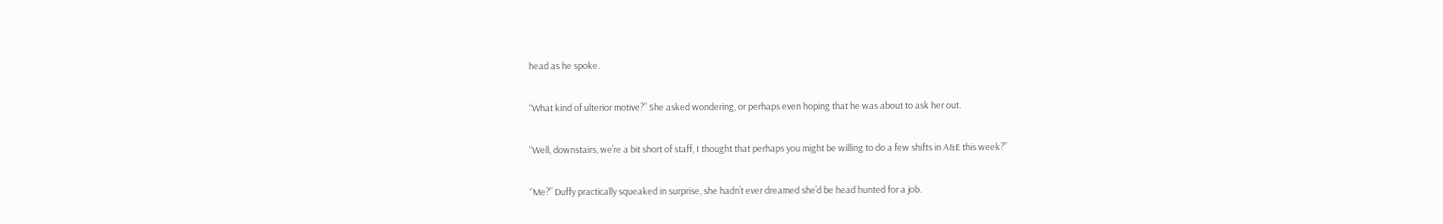head as he spoke.

“What kind of ulterior motive?” She asked wondering, or perhaps even hoping that he was about to ask her out.

“Well, downstairs, we’re a bit short of staff, I thought that perhaps you might be willing to do a few shifts in A&E this week?”

“Me?” Duffy practically squeaked in surprise, she hadn’t ever dreamed she’d be head hunted for a job.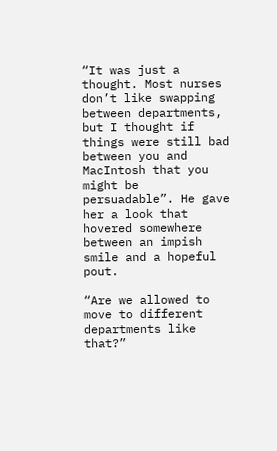“It was just a thought. Most nurses don’t like swapping between departments, but I thought if things were still bad between you and MacIntosh that you might be persuadable”. He gave her a look that hovered somewhere between an impish smile and a hopeful pout.

“Are we allowed to move to different departments like that?”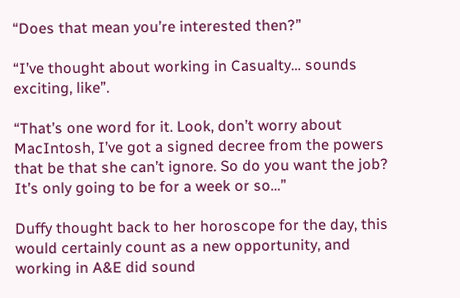“Does that mean you’re interested then?”

“I’ve thought about working in Casualty… sounds exciting, like”.

“That’s one word for it. Look, don’t worry about MacIntosh, I’ve got a signed decree from the powers that be that she can’t ignore. So do you want the job? It’s only going to be for a week or so…”

Duffy thought back to her horoscope for the day, this would certainly count as a new opportunity, and working in A&E did sound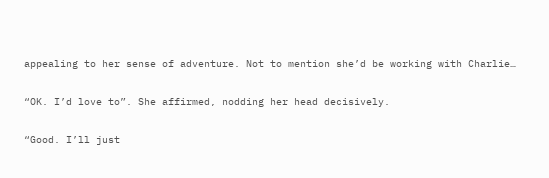appealing to her sense of adventure. Not to mention she’d be working with Charlie…

“OK. I’d love to”. She affirmed, nodding her head decisively.

“Good. I’ll just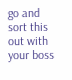go and sort this out with your boss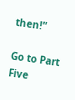then!”

Go to Part Five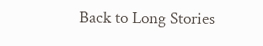Back to Long Stories